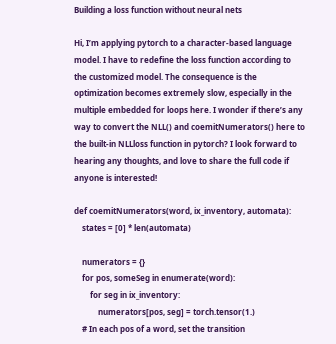Building a loss function without neural nets

Hi, I’m applying pytorch to a character-based language model. I have to redefine the loss function according to the customized model. The consequence is the optimization becomes extremely slow, especially in the multiple embedded for loops here. I wonder if there’s any way to convert the NLL() and coemitNumerators() here to the built-in NLLloss function in pytorch? I look forward to hearing any thoughts, and love to share the full code if anyone is interested!

def coemitNumerators(word, ix_inventory, automata):
    states = [0] * len(automata)

    numerators = {}
    for pos, someSeg in enumerate(word):
        for seg in ix_inventory:
            numerators[pos, seg] = torch.tensor(1.)
    # In each pos of a word, set the transition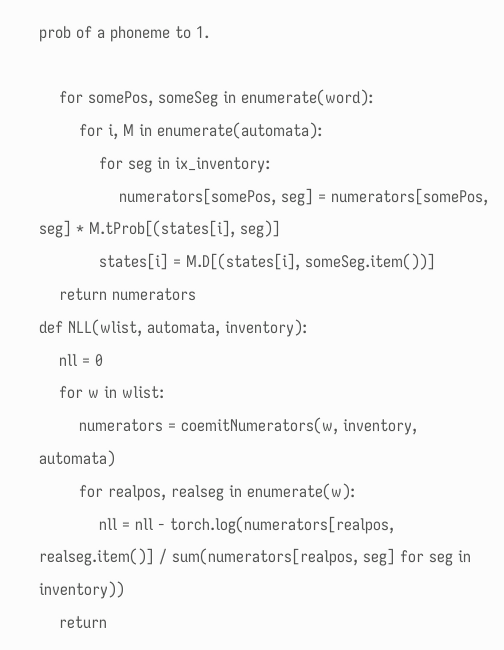prob of a phoneme to 1.

    for somePos, someSeg in enumerate(word):
        for i, M in enumerate(automata):
            for seg in ix_inventory:
                numerators[somePos, seg] = numerators[somePos, seg] * M.tProb[(states[i], seg)]
            states[i] = M.D[(states[i], someSeg.item())]
    return numerators
def NLL(wlist, automata, inventory):
    nll = 0
    for w in wlist:
        numerators = coemitNumerators(w, inventory, automata)
        for realpos, realseg in enumerate(w):
            nll = nll - torch.log(numerators[realpos, realseg.item()] / sum(numerators[realpos, seg] for seg in inventory))
    return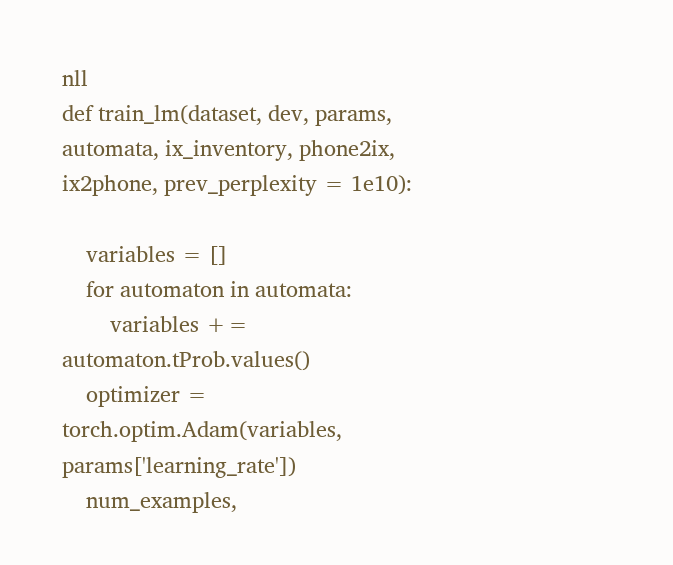nll
def train_lm(dataset, dev, params, automata, ix_inventory, phone2ix, ix2phone, prev_perplexity = 1e10):

    variables = []
    for automaton in automata:
        variables += automaton.tProb.values()
    optimizer = torch.optim.Adam(variables, params['learning_rate'])
    num_examples,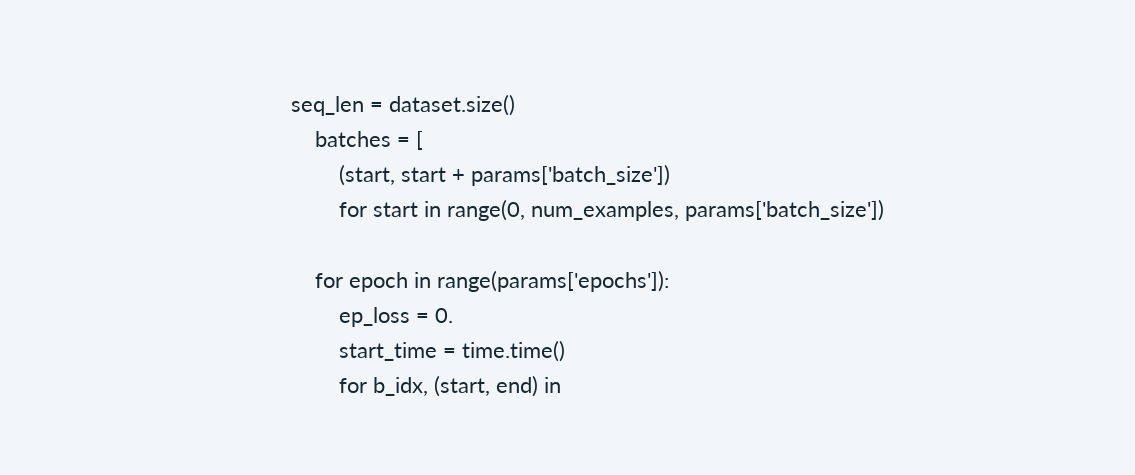seq_len = dataset.size()
    batches = [
        (start, start + params['batch_size'])
        for start in range(0, num_examples, params['batch_size'])

    for epoch in range(params['epochs']):
        ep_loss = 0.
        start_time = time.time()
        for b_idx, (start, end) in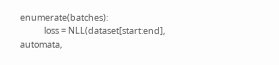enumerate(batches):
            loss = NLL(dataset[start:end], automata,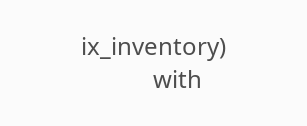ix_inventory)
            with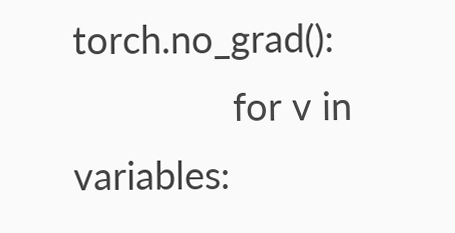torch.no_grad():
                for v in variables: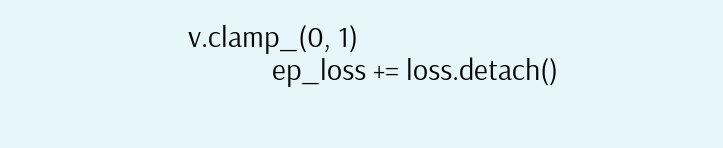v.clamp_(0, 1)
            ep_loss += loss.detach()